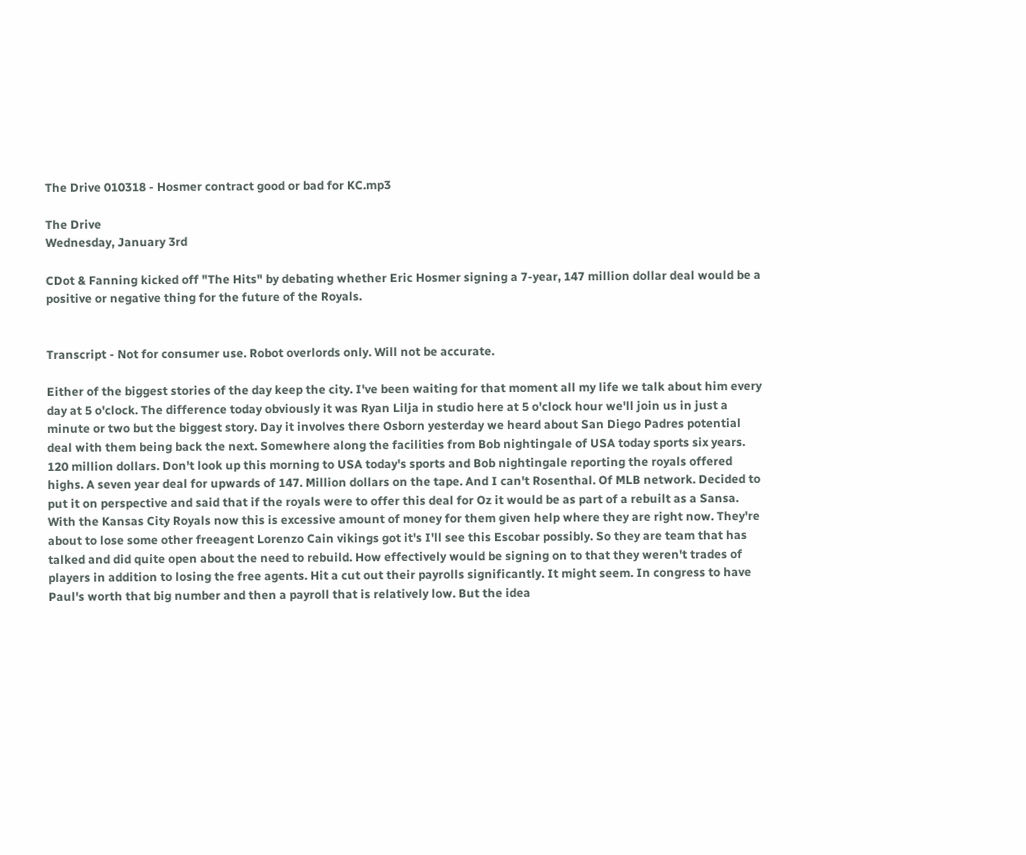The Drive 010318 - Hosmer contract good or bad for KC.mp3

The Drive
Wednesday, January 3rd

CDot & Fanning kicked off "The Hits" by debating whether Eric Hosmer signing a 7-year, 147 million dollar deal would be a positive or negative thing for the future of the Royals.


Transcript - Not for consumer use. Robot overlords only. Will not be accurate.

Either of the biggest stories of the day keep the city. I've been waiting for that moment all my life we talk about him every day at 5 o'clock. The difference today obviously it was Ryan Lilja in studio here at 5 o'clock hour we'll join us in just a minute or two but the biggest story. Day it involves there Osborn yesterday we heard about San Diego Padres potential deal with them being back the next. Somewhere along the facilities from Bob nightingale of USA today sports six years. 120 million dollars. Don't look up this morning to USA today's sports and Bob nightingale reporting the royals offered highs. A seven year deal for upwards of 147. Million dollars on the tape. And I can't Rosenthal. Of MLB network. Decided to put it on perspective and said that if the royals were to offer this deal for Oz it would be as part of a rebuilt as a Sansa. With the Kansas City Royals now this is excessive amount of money for them given help where they are right now. They're about to lose some other freeagent Lorenzo Cain vikings got it's I'll see this Escobar possibly. So they are team that has talked and did quite open about the need to rebuild. How effectively would be signing on to that they weren't trades of players in addition to losing the free agents. Hit a cut out their payrolls significantly. It might seem. In congress to have Paul's worth that big number and then a payroll that is relatively low. But the idea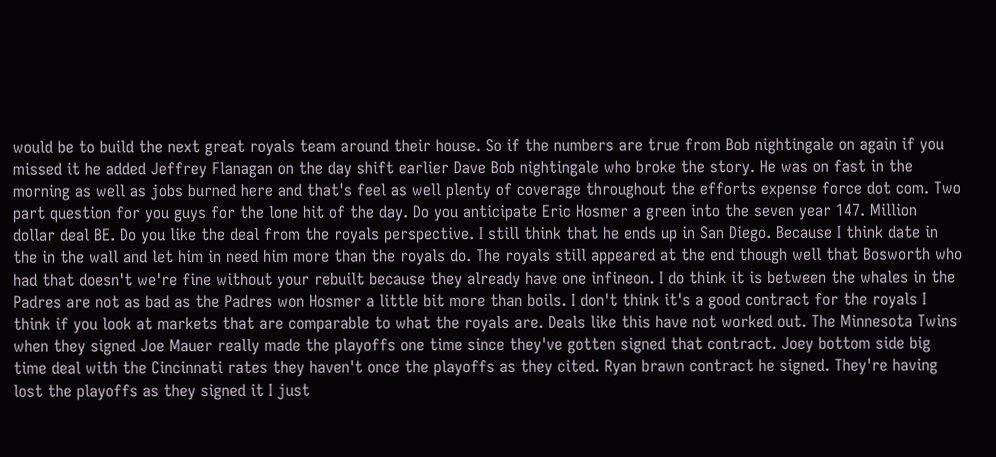would be to build the next great royals team around their house. So if the numbers are true from Bob nightingale on again if you missed it he added Jeffrey Flanagan on the day shift earlier Dave Bob nightingale who broke the story. He was on fast in the morning as well as jobs burned here and that's feel as well plenty of coverage throughout the efforts expense force dot com. Two part question for you guys for the lone hit of the day. Do you anticipate Eric Hosmer a green into the seven year 147. Million dollar deal BE. Do you like the deal from the royals perspective. I still think that he ends up in San Diego. Because I think date in the in the wall and let him in need him more than the royals do. The royals still appeared at the end though well that Bosworth who had that doesn't we're fine without your rebuilt because they already have one infineon. I do think it is between the whales in the Padres are not as bad as the Padres won Hosmer a little bit more than boils. I don't think it's a good contract for the royals I think if you look at markets that are comparable to what the royals are. Deals like this have not worked out. The Minnesota Twins when they signed Joe Mauer really made the playoffs one time since they've gotten signed that contract. Joey bottom side big time deal with the Cincinnati rates they haven't once the playoffs as they cited. Ryan brawn contract he signed. They're having lost the playoffs as they signed it I just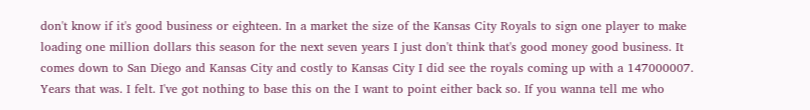don't know if it's good business or eighteen. In a market the size of the Kansas City Royals to sign one player to make loading one million dollars this season for the next seven years I just don't think that's good money good business. It comes down to San Diego and Kansas City and costly to Kansas City I did see the royals coming up with a 147000007. Years that was. I felt. I've got nothing to base this on the I want to point either back so. If you wanna tell me who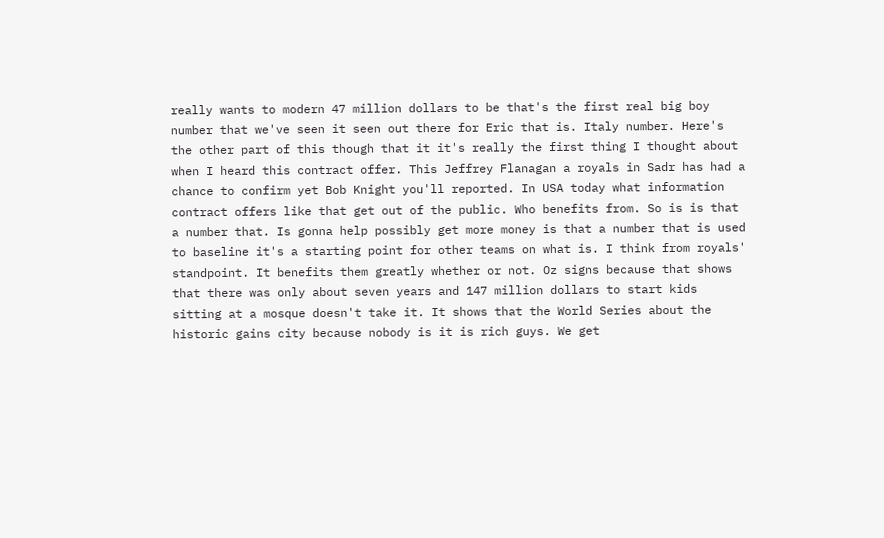really wants to modern 47 million dollars to be that's the first real big boy number that we've seen it seen out there for Eric that is. Italy number. Here's the other part of this though that it it's really the first thing I thought about when I heard this contract offer. This Jeffrey Flanagan a royals in Sadr has had a chance to confirm yet Bob Knight you'll reported. In USA today what information contract offers like that get out of the public. Who benefits from. So is is that a number that. Is gonna help possibly get more money is that a number that is used to baseline it's a starting point for other teams on what is. I think from royals' standpoint. It benefits them greatly whether or not. Oz signs because that shows that there was only about seven years and 147 million dollars to start kids sitting at a mosque doesn't take it. It shows that the World Series about the historic gains city because nobody is it is rich guys. We get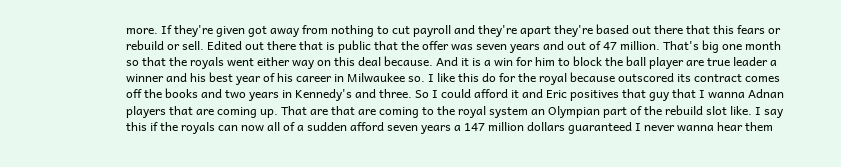more. If they're given got away from nothing to cut payroll and they're apart they're based out there that this fears or rebuild or sell. Edited out there that is public that the offer was seven years and out of 47 million. That's big one month so that the royals went either way on this deal because. And it is a win for him to block the ball player are true leader a winner and his best year of his career in Milwaukee so. I like this do for the royal because outscored its contract comes off the books and two years in Kennedy's and three. So I could afford it and Eric positives that guy that I wanna Adnan players that are coming up. That are that are coming to the royal system an Olympian part of the rebuild slot like. I say this if the royals can now all of a sudden afford seven years a 147 million dollars guaranteed I never wanna hear them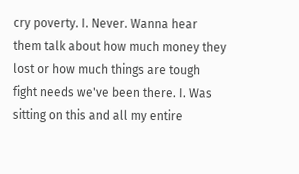cry poverty. I. Never. Wanna hear them talk about how much money they lost or how much things are tough fight needs we've been there. I. Was sitting on this and all my entire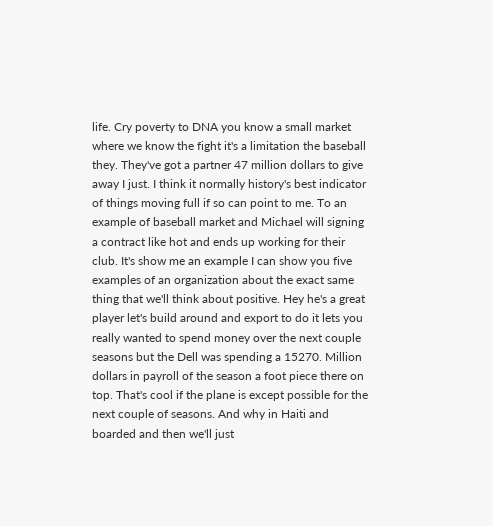life. Cry poverty to DNA you know a small market where we know the fight it's a limitation the baseball they. They've got a partner 47 million dollars to give away I just. I think it normally history's best indicator of things moving full if so can point to me. To an example of baseball market and Michael will signing a contract like hot and ends up working for their club. It's show me an example I can show you five examples of an organization about the exact same thing that we'll think about positive. Hey he's a great player let's build around and export to do it lets you really wanted to spend money over the next couple seasons but the Dell was spending a 15270. Million dollars in payroll of the season a foot piece there on top. That's cool if the plane is except possible for the next couple of seasons. And why in Haiti and boarded and then we'll just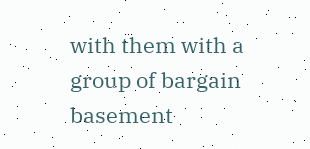with them with a group of bargain basement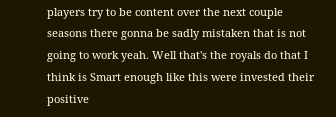players try to be content over the next couple seasons there gonna be sadly mistaken that is not going to work yeah. Well that's the royals do that I think is Smart enough like this were invested their positive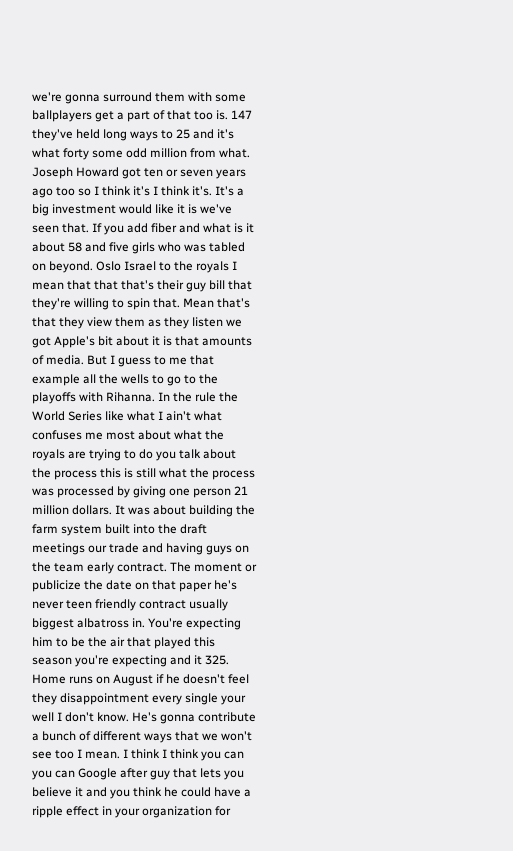we're gonna surround them with some ballplayers get a part of that too is. 147 they've held long ways to 25 and it's what forty some odd million from what. Joseph Howard got ten or seven years ago too so I think it's I think it's. It's a big investment would like it is we've seen that. If you add fiber and what is it about 58 and five girls who was tabled on beyond. Oslo Israel to the royals I mean that that that's their guy bill that they're willing to spin that. Mean that's that they view them as they listen we got Apple's bit about it is that amounts of media. But I guess to me that example all the wells to go to the playoffs with Rihanna. In the rule the World Series like what I ain't what confuses me most about what the royals are trying to do you talk about the process this is still what the process was processed by giving one person 21 million dollars. It was about building the farm system built into the draft meetings our trade and having guys on the team early contract. The moment or publicize the date on that paper he's never teen friendly contract usually biggest albatross in. You're expecting him to be the air that played this season you're expecting and it 325. Home runs on August if he doesn't feel they disappointment every single your well I don't know. He's gonna contribute a bunch of different ways that we won't see too I mean. I think I think you can you can Google after guy that lets you believe it and you think he could have a ripple effect in your organization for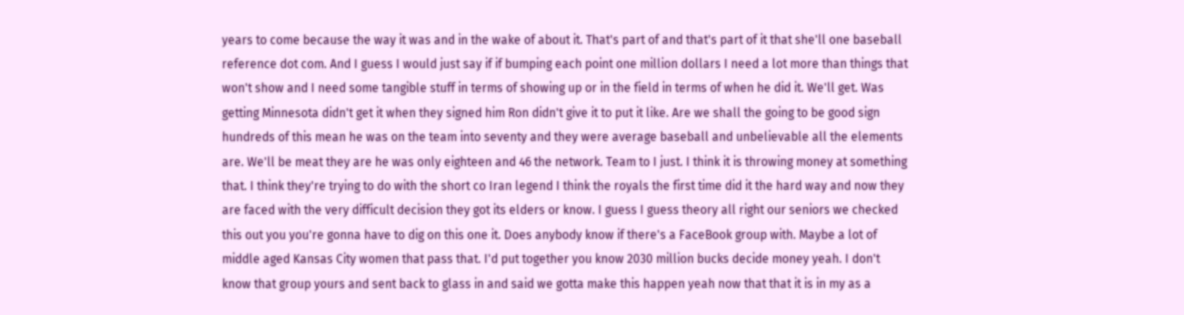years to come because the way it was and in the wake of about it. That's part of and that's part of it that she'll one baseball reference dot com. And I guess I would just say if if bumping each point one million dollars I need a lot more than things that won't show and I need some tangible stuff in terms of showing up or in the field in terms of when he did it. We'll get. Was getting Minnesota didn't get it when they signed him Ron didn't give it to put it like. Are we shall the going to be good sign hundreds of this mean he was on the team into seventy and they were average baseball and unbelievable all the elements are. We'll be meat they are he was only eighteen and 46 the network. Team to I just. I think it is throwing money at something that. I think they're trying to do with the short co Iran legend I think the royals the first time did it the hard way and now they are faced with the very difficult decision they got its elders or know. I guess I guess theory all right our seniors we checked this out you you're gonna have to dig on this one it. Does anybody know if there's a FaceBook group with. Maybe a lot of middle aged Kansas City women that pass that. I'd put together you know 2030 million bucks decide money yeah. I don't know that group yours and sent back to glass in and said we gotta make this happen yeah now that that it is in my as a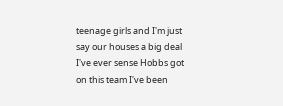teenage girls and I'm just say our houses a big deal I've ever sense Hobbs got on this team I've been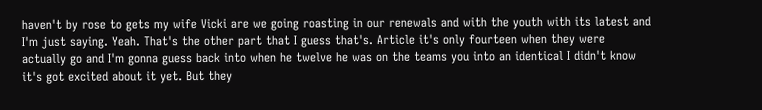haven't by rose to gets my wife Vicki are we going roasting in our renewals and with the youth with its latest and I'm just saying. Yeah. That's the other part that I guess that's. Article it's only fourteen when they were actually go and I'm gonna guess back into when he twelve he was on the teams you into an identical I didn't know it's got excited about it yet. But they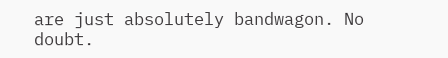are just absolutely bandwagon. No doubt.